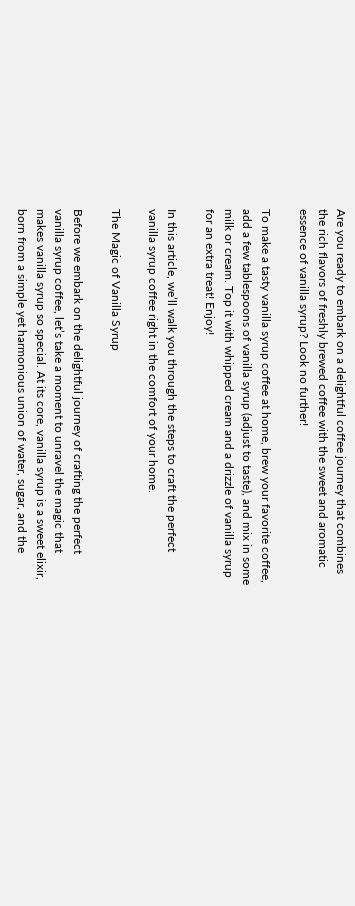Are you ready to embark on a delightful coffee journey that combines the rich flavors of freshly brewed coffee with the sweet and aromatic essence of vanilla syrup? Look no further!

To make a tasty vanilla syrup coffee at home, brew your favorite coffee, add a few tablespoons of vanilla syrup (adjust to taste), and mix in some milk or cream. Top it with whipped cream and a drizzle of vanilla syrup for an extra treat! Enjoy!

In this article, we’ll walk you through the steps to craft the perfect vanilla syrup coffee right in the comfort of your home.

The Magic of Vanilla Syrup

Before we embark on the delightful journey of crafting the perfect vanilla syrup coffee, let’s take a moment to unravel the magic that makes vanilla syrup so special. At its core, vanilla syrup is a sweet elixir, born from a simple yet harmonious union of water, sugar, and the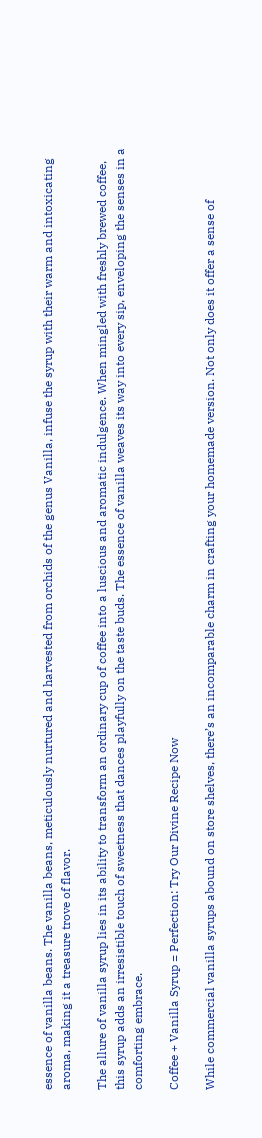essence of vanilla beans. The vanilla beans, meticulously nurtured and harvested from orchids of the genus Vanilla, infuse the syrup with their warm and intoxicating aroma, making it a treasure trove of flavor.

The allure of vanilla syrup lies in its ability to transform an ordinary cup of coffee into a luscious and aromatic indulgence. When mingled with freshly brewed coffee, this syrup adds an irresistible touch of sweetness that dances playfully on the taste buds. The essence of vanilla weaves its way into every sip, enveloping the senses in a comforting embrace.

Coffee + Vanilla Syrup = Perfection: Try Our Divine Recipe Now

While commercial vanilla syrups abound on store shelves, there’s an incomparable charm in crafting your homemade version. Not only does it offer a sense of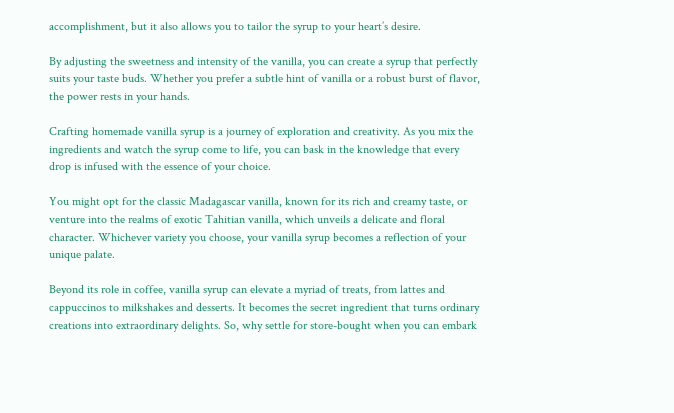accomplishment, but it also allows you to tailor the syrup to your heart’s desire.

By adjusting the sweetness and intensity of the vanilla, you can create a syrup that perfectly suits your taste buds. Whether you prefer a subtle hint of vanilla or a robust burst of flavor, the power rests in your hands.

Crafting homemade vanilla syrup is a journey of exploration and creativity. As you mix the ingredients and watch the syrup come to life, you can bask in the knowledge that every drop is infused with the essence of your choice.

You might opt for the classic Madagascar vanilla, known for its rich and creamy taste, or venture into the realms of exotic Tahitian vanilla, which unveils a delicate and floral character. Whichever variety you choose, your vanilla syrup becomes a reflection of your unique palate.

Beyond its role in coffee, vanilla syrup can elevate a myriad of treats, from lattes and cappuccinos to milkshakes and desserts. It becomes the secret ingredient that turns ordinary creations into extraordinary delights. So, why settle for store-bought when you can embark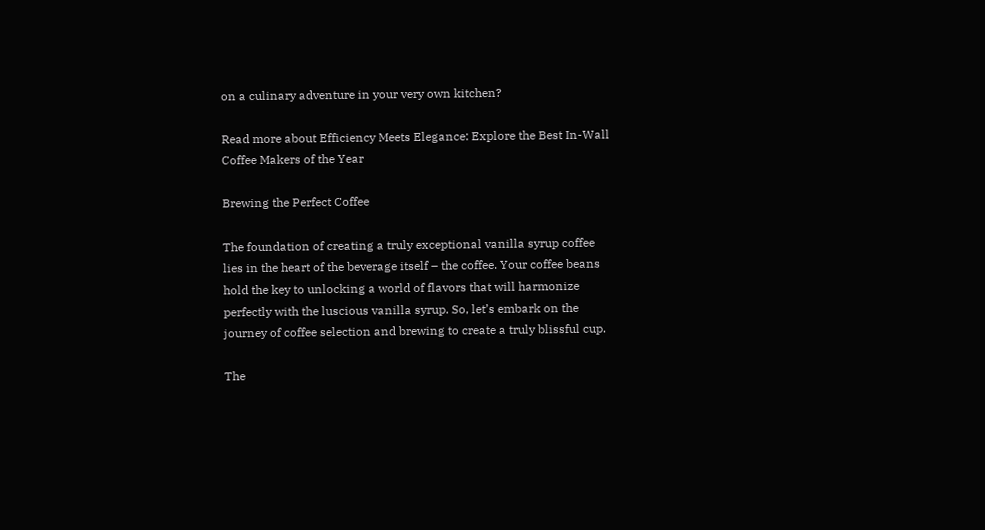on a culinary adventure in your very own kitchen?

Read more about Efficiency Meets Elegance: Explore the Best In-Wall Coffee Makers of the Year

Brewing the Perfect Coffee

The foundation of creating a truly exceptional vanilla syrup coffee lies in the heart of the beverage itself – the coffee. Your coffee beans hold the key to unlocking a world of flavors that will harmonize perfectly with the luscious vanilla syrup. So, let’s embark on the journey of coffee selection and brewing to create a truly blissful cup.

The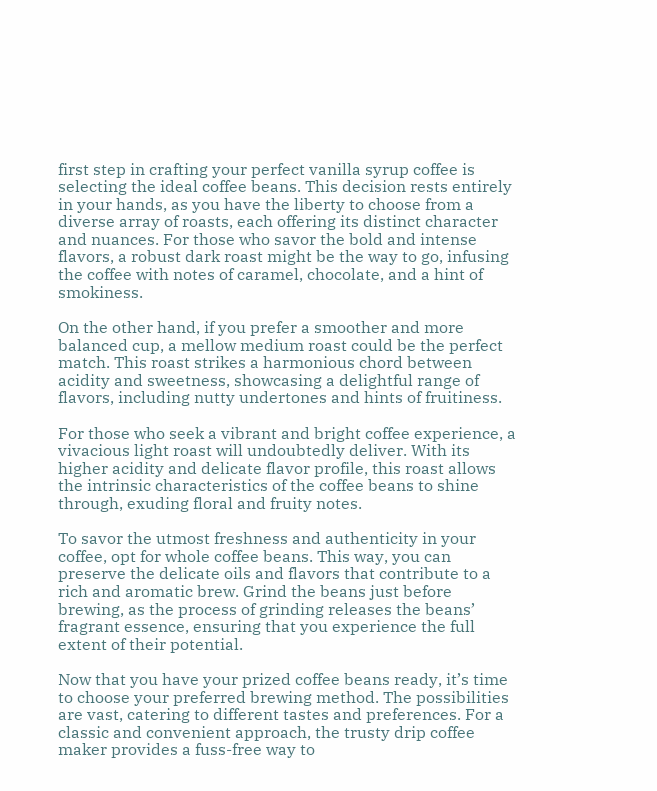first step in crafting your perfect vanilla syrup coffee is selecting the ideal coffee beans. This decision rests entirely in your hands, as you have the liberty to choose from a diverse array of roasts, each offering its distinct character and nuances. For those who savor the bold and intense flavors, a robust dark roast might be the way to go, infusing the coffee with notes of caramel, chocolate, and a hint of smokiness.

On the other hand, if you prefer a smoother and more balanced cup, a mellow medium roast could be the perfect match. This roast strikes a harmonious chord between acidity and sweetness, showcasing a delightful range of flavors, including nutty undertones and hints of fruitiness.

For those who seek a vibrant and bright coffee experience, a vivacious light roast will undoubtedly deliver. With its higher acidity and delicate flavor profile, this roast allows the intrinsic characteristics of the coffee beans to shine through, exuding floral and fruity notes.

To savor the utmost freshness and authenticity in your coffee, opt for whole coffee beans. This way, you can preserve the delicate oils and flavors that contribute to a rich and aromatic brew. Grind the beans just before brewing, as the process of grinding releases the beans’ fragrant essence, ensuring that you experience the full extent of their potential.

Now that you have your prized coffee beans ready, it’s time to choose your preferred brewing method. The possibilities are vast, catering to different tastes and preferences. For a classic and convenient approach, the trusty drip coffee maker provides a fuss-free way to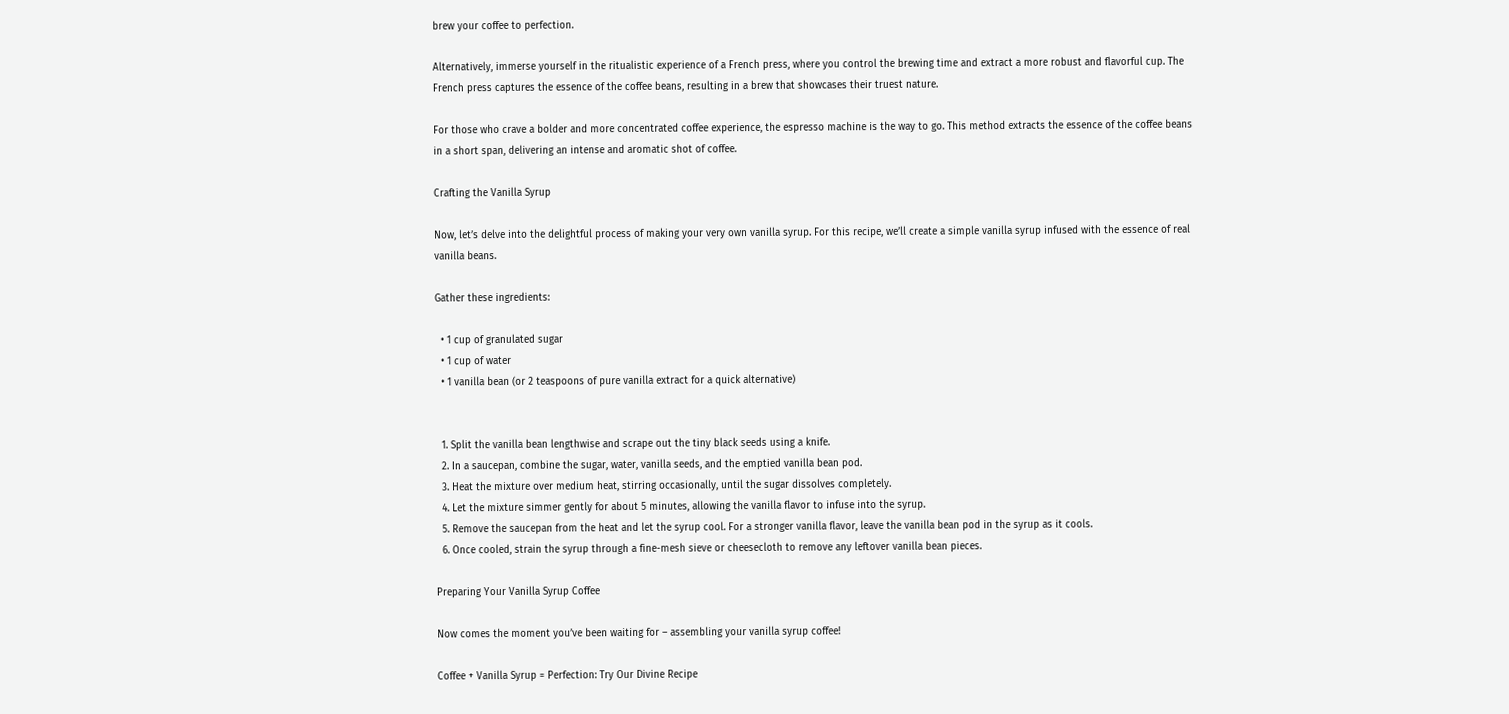brew your coffee to perfection.

Alternatively, immerse yourself in the ritualistic experience of a French press, where you control the brewing time and extract a more robust and flavorful cup. The French press captures the essence of the coffee beans, resulting in a brew that showcases their truest nature.

For those who crave a bolder and more concentrated coffee experience, the espresso machine is the way to go. This method extracts the essence of the coffee beans in a short span, delivering an intense and aromatic shot of coffee.

Crafting the Vanilla Syrup

Now, let’s delve into the delightful process of making your very own vanilla syrup. For this recipe, we’ll create a simple vanilla syrup infused with the essence of real vanilla beans.

Gather these ingredients:

  • 1 cup of granulated sugar
  • 1 cup of water
  • 1 vanilla bean (or 2 teaspoons of pure vanilla extract for a quick alternative)


  1. Split the vanilla bean lengthwise and scrape out the tiny black seeds using a knife.
  2. In a saucepan, combine the sugar, water, vanilla seeds, and the emptied vanilla bean pod.
  3. Heat the mixture over medium heat, stirring occasionally, until the sugar dissolves completely.
  4. Let the mixture simmer gently for about 5 minutes, allowing the vanilla flavor to infuse into the syrup.
  5. Remove the saucepan from the heat and let the syrup cool. For a stronger vanilla flavor, leave the vanilla bean pod in the syrup as it cools.
  6. Once cooled, strain the syrup through a fine-mesh sieve or cheesecloth to remove any leftover vanilla bean pieces.

Preparing Your Vanilla Syrup Coffee

Now comes the moment you’ve been waiting for – assembling your vanilla syrup coffee!

Coffee + Vanilla Syrup = Perfection: Try Our Divine Recipe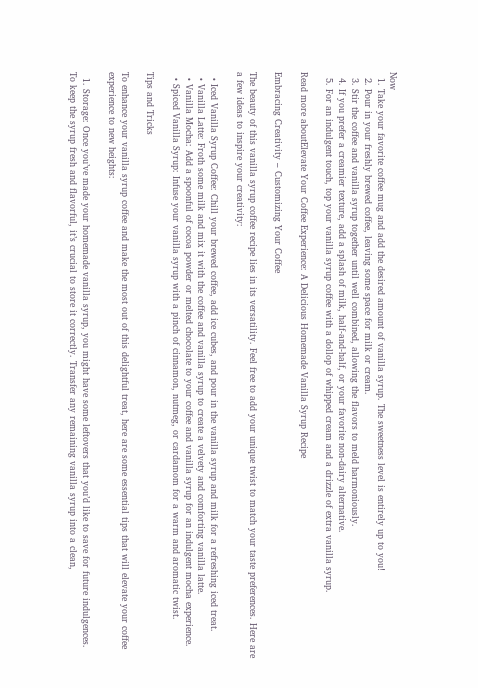Now
  1. Take your favorite coffee mug and add the desired amount of vanilla syrup. The sweetness level is entirely up to you!
  2. Pour in your freshly brewed coffee, leaving some space for milk or cream.
  3. Stir the coffee and vanilla syrup together until well combined, allowing the flavors to meld harmoniously.
  4. If you prefer a creamier texture, add a splash of milk, half-and-half, or your favorite non-dairy alternative.
  5. For an indulgent touch, top your vanilla syrup coffee with a dollop of whipped cream and a drizzle of extra vanilla syrup.

Read more aboutElevate Your Coffee Experience: A Delicious Homemade Vanilla Syrup Recipe

Embracing Creativity – Customizing Your Coffee

The beauty of this vanilla syrup coffee recipe lies in its versatility. Feel free to add your unique twist to match your taste preferences. Here are a few ideas to inspire your creativity:

  • Iced Vanilla Syrup Coffee: Chill your brewed coffee, add ice cubes, and pour in the vanilla syrup and milk for a refreshing iced treat.
  • Vanilla Latte: Froth some milk and mix it with the coffee and vanilla syrup to create a velvety and comforting vanilla latte.
  • Vanilla Mocha: Add a spoonful of cocoa powder or melted chocolate to your coffee and vanilla syrup for an indulgent mocha experience.
  • Spiced Vanilla Syrup: Infuse your vanilla syrup with a pinch of cinnamon, nutmeg, or cardamom for a warm and aromatic twist.

Tips and Tricks

To enhance your vanilla syrup coffee and make the most out of this delightful treat, here are some essential tips that will elevate your coffee experience to new heights:

  1. Storage: Once you’ve made your homemade vanilla syrup, you might have some leftovers that you’d like to save for future indulgences. To keep the syrup fresh and flavorful, it’s crucial to store it correctly. Transfer any remaining vanilla syrup into a clean,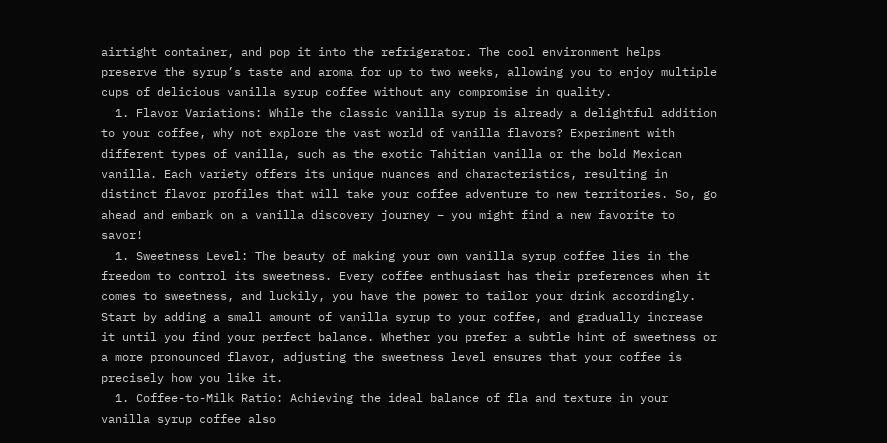airtight container, and pop it into the refrigerator. The cool environment helps preserve the syrup’s taste and aroma for up to two weeks, allowing you to enjoy multiple cups of delicious vanilla syrup coffee without any compromise in quality.
  1. Flavor Variations: While the classic vanilla syrup is already a delightful addition to your coffee, why not explore the vast world of vanilla flavors? Experiment with different types of vanilla, such as the exotic Tahitian vanilla or the bold Mexican vanilla. Each variety offers its unique nuances and characteristics, resulting in distinct flavor profiles that will take your coffee adventure to new territories. So, go ahead and embark on a vanilla discovery journey – you might find a new favorite to savor!
  1. Sweetness Level: The beauty of making your own vanilla syrup coffee lies in the freedom to control its sweetness. Every coffee enthusiast has their preferences when it comes to sweetness, and luckily, you have the power to tailor your drink accordingly. Start by adding a small amount of vanilla syrup to your coffee, and gradually increase it until you find your perfect balance. Whether you prefer a subtle hint of sweetness or a more pronounced flavor, adjusting the sweetness level ensures that your coffee is precisely how you like it.
  1. Coffee-to-Milk Ratio: Achieving the ideal balance of fla and texture in your vanilla syrup coffee also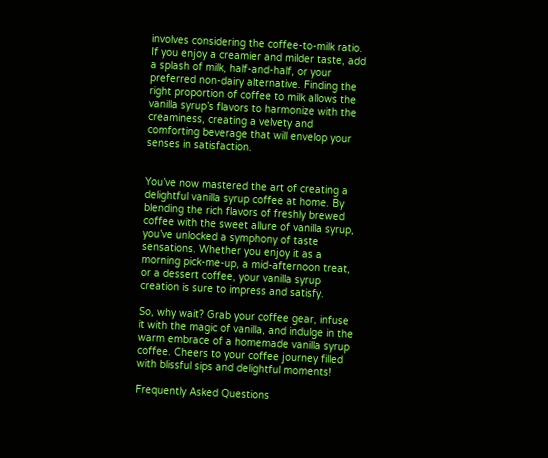involves considering the coffee-to-milk ratio. If you enjoy a creamier and milder taste, add a splash of milk, half-and-half, or your preferred non-dairy alternative. Finding the right proportion of coffee to milk allows the vanilla syrup’s flavors to harmonize with the creaminess, creating a velvety and comforting beverage that will envelop your senses in satisfaction.


You’ve now mastered the art of creating a delightful vanilla syrup coffee at home. By blending the rich flavors of freshly brewed coffee with the sweet allure of vanilla syrup, you’ve unlocked a symphony of taste sensations. Whether you enjoy it as a morning pick-me-up, a mid-afternoon treat, or a dessert coffee, your vanilla syrup creation is sure to impress and satisfy.

So, why wait? Grab your coffee gear, infuse it with the magic of vanilla, and indulge in the warm embrace of a homemade vanilla syrup coffee. Cheers to your coffee journey filled with blissful sips and delightful moments!

Frequently Asked Questions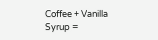Coffee + Vanilla Syrup =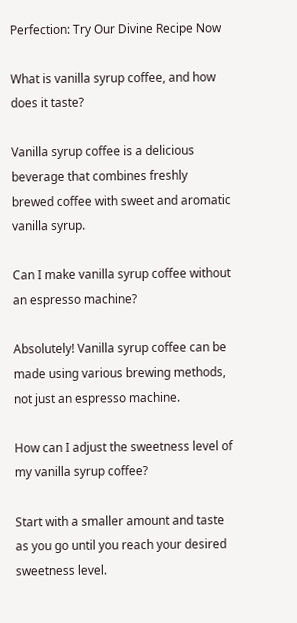Perfection: Try Our Divine Recipe Now

What is vanilla syrup coffee, and how does it taste?

Vanilla syrup coffee is a delicious beverage that combines freshly brewed coffee with sweet and aromatic vanilla syrup.

Can I make vanilla syrup coffee without an espresso machine?

Absolutely! Vanilla syrup coffee can be made using various brewing methods, not just an espresso machine.

How can I adjust the sweetness level of my vanilla syrup coffee?

Start with a smaller amount and taste as you go until you reach your desired sweetness level.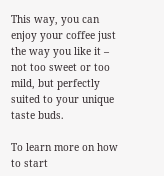This way, you can enjoy your coffee just the way you like it – not too sweet or too mild, but perfectly suited to your unique taste buds.

To learn more on how to start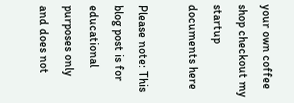your own coffee shop checkout my startup documents here

Please note: This blog post is for educational purposes only and does not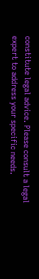constitute legal advice. Please consult a legal expert to address your specific needs.